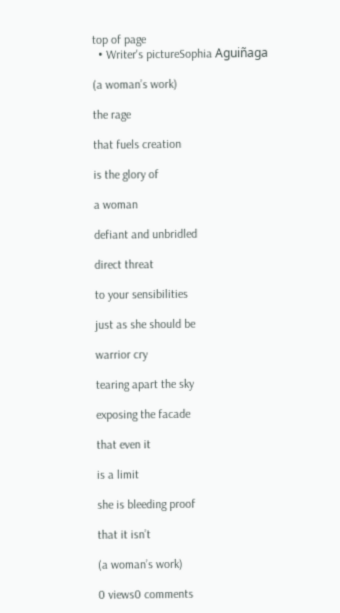top of page
  • Writer's pictureSophia Aguiñaga

(a woman’s work)

the rage

that fuels creation

is the glory of

a woman

defiant and unbridled

direct threat

to your sensibilities

just as she should be

warrior cry

tearing apart the sky

exposing the facade

that even it

is a limit

she is bleeding proof

that it isn’t

(a woman’s work)

0 views0 comments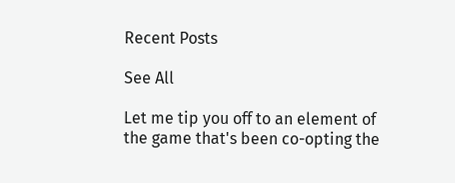Recent Posts

See All

Let me tip you off to an element of the game that's been co-opting the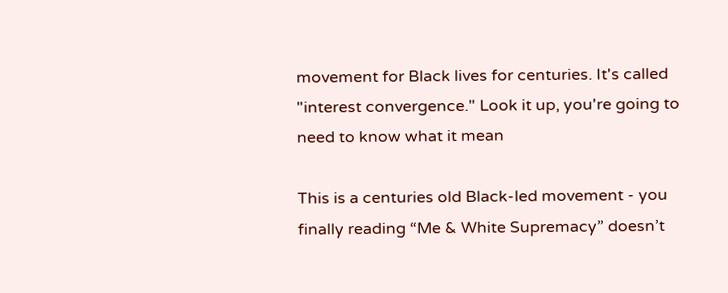movement for Black lives for centuries. It's called "interest convergence." Look it up, you're going to need to know what it mean

This is a centuries old Black-led movement - you finally reading “Me & White Supremacy” doesn’t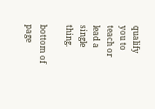qualify you to teach or lead a single thing.

bottom of page